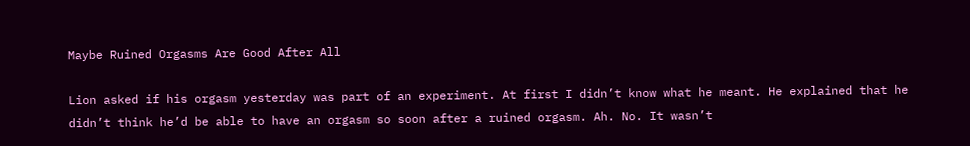Maybe Ruined Orgasms Are Good After All

Lion asked if his orgasm yesterday was part of an experiment. At first I didn’t know what he meant. He explained that he didn’t think he’d be able to have an orgasm so soon after a ruined orgasm. Ah. No. It wasn’t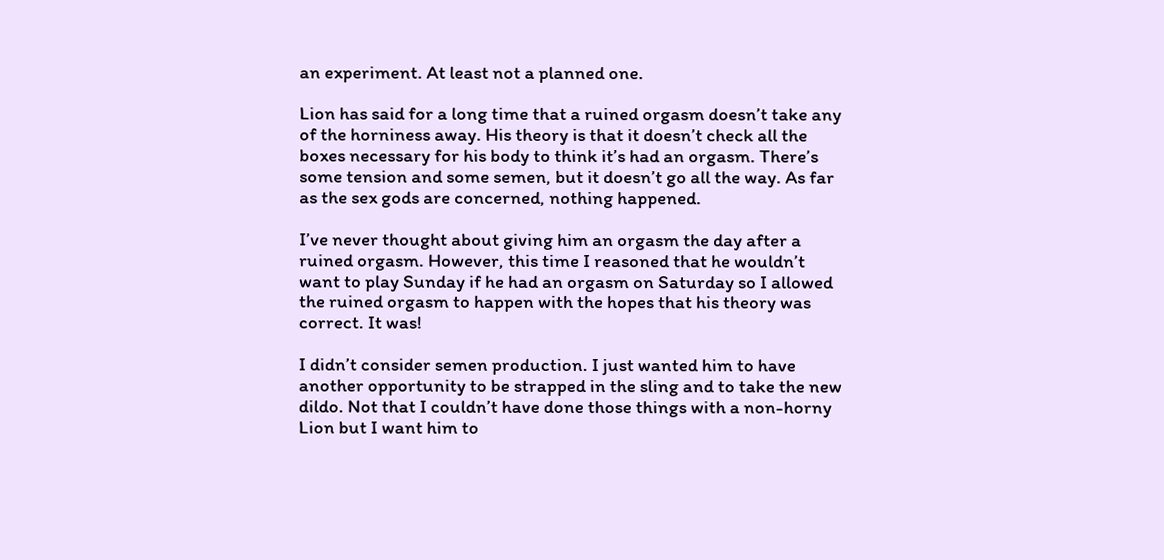an experiment. At least not a planned one.

Lion has said for a long time that a ruined orgasm doesn’t take any of the horniness away. His theory is that it doesn’t check all the boxes necessary for his body to think it’s had an orgasm. There’s some tension and some semen, but it doesn’t go all the way. As far as the sex gods are concerned, nothing happened.

I’ve never thought about giving him an orgasm the day after a ruined orgasm. However, this time I reasoned that he wouldn’t want to play Sunday if he had an orgasm on Saturday so I allowed the ruined orgasm to happen with the hopes that his theory was correct. It was!

I didn’t consider semen production. I just wanted him to have another opportunity to be strapped in the sling and to take the new dildo. Not that I couldn’t have done those things with a non-horny Lion but I want him to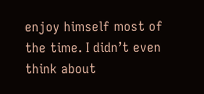enjoy himself most of the time. I didn’t even think about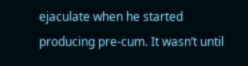ejaculate when he started producing pre-cum. It wasn’t until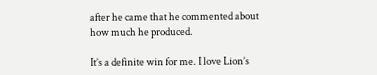after he came that he commented about how much he produced.

It’s a definite win for me. I love Lion’s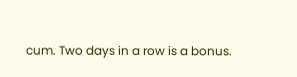cum. Two days in a row is a bonus.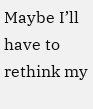Maybe I’ll have to rethink my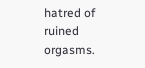hatred of ruined orgasms.